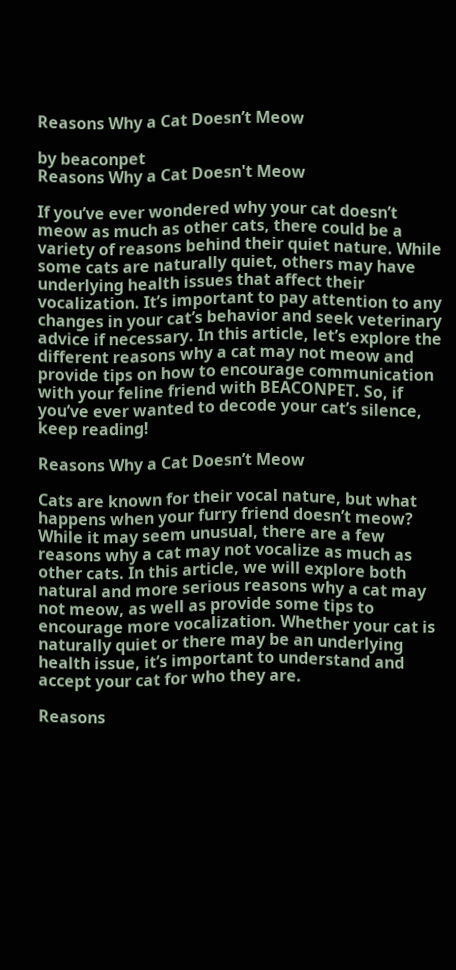Reasons Why a Cat Doesn’t Meow

by beaconpet
Reasons Why a Cat Doesn't Meow

If you’ve ever wondered why your cat doesn’t meow as much as other cats, there could be a variety of reasons behind their quiet nature. While some cats are naturally quiet, others may have underlying health issues that affect their vocalization. It’s important to pay attention to any changes in your cat’s behavior and seek veterinary advice if necessary. In this article, let’s explore the different reasons why a cat may not meow and provide tips on how to encourage communication with your feline friend with BEACONPET. So, if you’ve ever wanted to decode your cat’s silence, keep reading!

Reasons Why a Cat Doesn’t Meow

Cats are known for their vocal nature, but what happens when your furry friend doesn’t meow? While it may seem unusual, there are a few reasons why a cat may not vocalize as much as other cats. In this article, we will explore both natural and more serious reasons why a cat may not meow, as well as provide some tips to encourage more vocalization. Whether your cat is naturally quiet or there may be an underlying health issue, it’s important to understand and accept your cat for who they are.

Reasons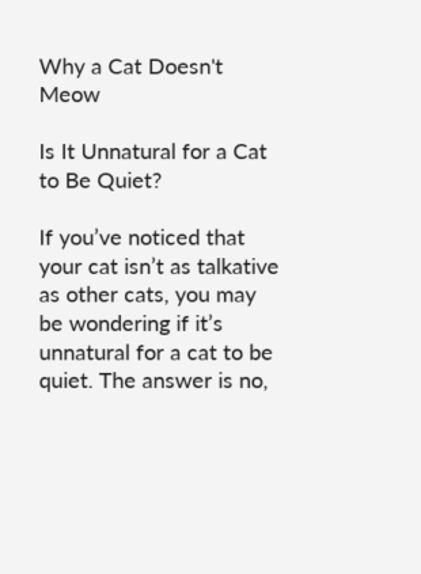Why a Cat Doesn't Meow

Is It Unnatural for a Cat to Be Quiet?

If you’ve noticed that your cat isn’t as talkative as other cats, you may be wondering if it’s unnatural for a cat to be quiet. The answer is no,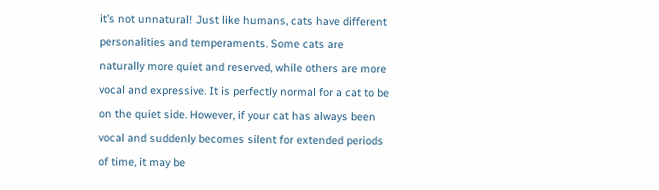it’s not unnatural! Just like humans, cats have different personalities and temperaments. Some cats are naturally more quiet and reserved, while others are more vocal and expressive. It is perfectly normal for a cat to be on the quiet side. However, if your cat has always been vocal and suddenly becomes silent for extended periods of time, it may be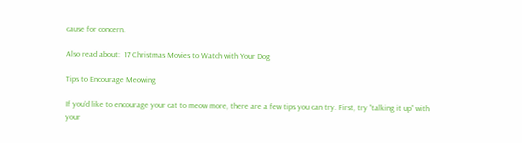cause for concern.

Also read about:  17 Christmas Movies to Watch with Your Dog

Tips to Encourage Meowing

If you’d like to encourage your cat to meow more, there are a few tips you can try. First, try “talking it up” with your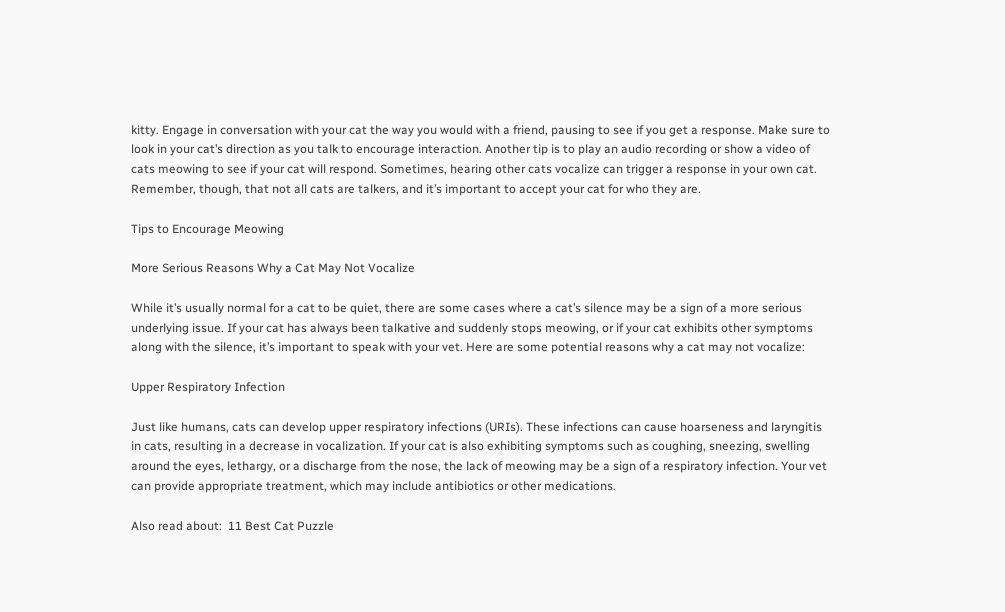kitty. Engage in conversation with your cat the way you would with a friend, pausing to see if you get a response. Make sure to look in your cat’s direction as you talk to encourage interaction. Another tip is to play an audio recording or show a video of cats meowing to see if your cat will respond. Sometimes, hearing other cats vocalize can trigger a response in your own cat. Remember, though, that not all cats are talkers, and it’s important to accept your cat for who they are.

Tips to Encourage Meowing

More Serious Reasons Why a Cat May Not Vocalize

While it’s usually normal for a cat to be quiet, there are some cases where a cat’s silence may be a sign of a more serious underlying issue. If your cat has always been talkative and suddenly stops meowing, or if your cat exhibits other symptoms along with the silence, it’s important to speak with your vet. Here are some potential reasons why a cat may not vocalize:

Upper Respiratory Infection

Just like humans, cats can develop upper respiratory infections (URIs). These infections can cause hoarseness and laryngitis in cats, resulting in a decrease in vocalization. If your cat is also exhibiting symptoms such as coughing, sneezing, swelling around the eyes, lethargy, or a discharge from the nose, the lack of meowing may be a sign of a respiratory infection. Your vet can provide appropriate treatment, which may include antibiotics or other medications.

Also read about:  11 Best Cat Puzzle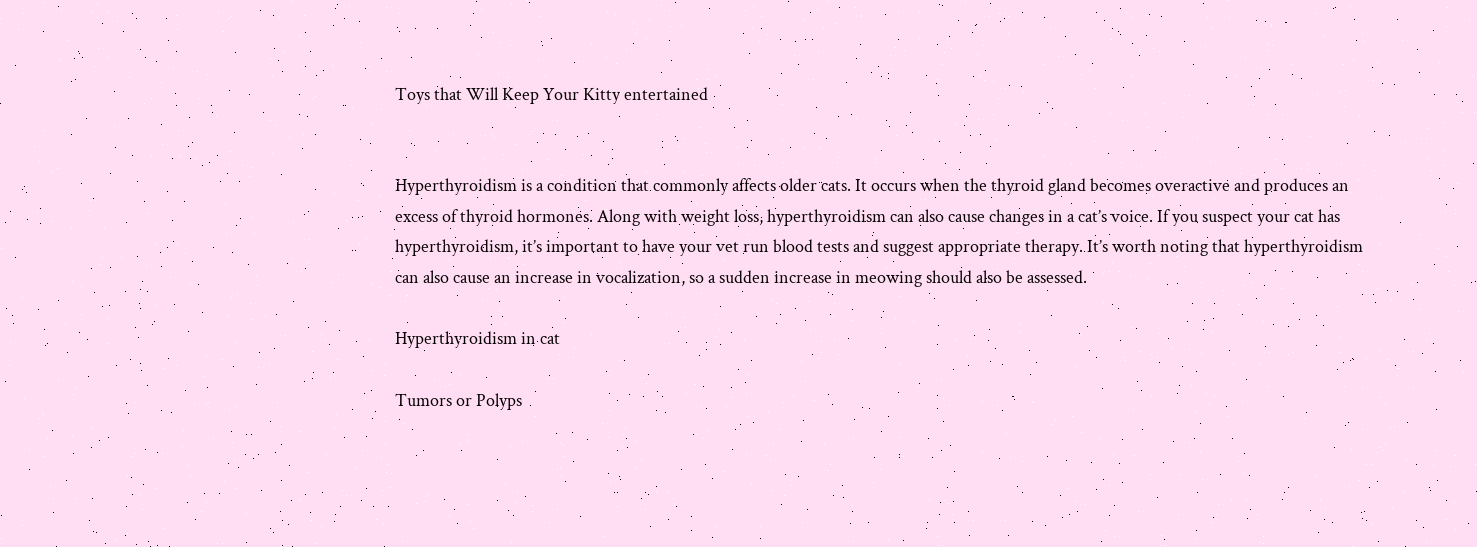Toys that Will Keep Your Kitty entertained


Hyperthyroidism is a condition that commonly affects older cats. It occurs when the thyroid gland becomes overactive and produces an excess of thyroid hormones. Along with weight loss, hyperthyroidism can also cause changes in a cat’s voice. If you suspect your cat has hyperthyroidism, it’s important to have your vet run blood tests and suggest appropriate therapy. It’s worth noting that hyperthyroidism can also cause an increase in vocalization, so a sudden increase in meowing should also be assessed.

Hyperthyroidism in cat

Tumors or Polyps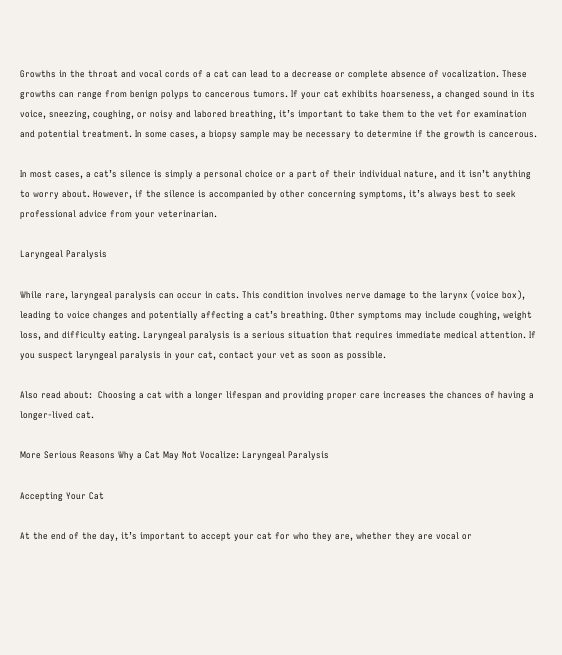Growths in the throat and vocal cords of a cat can lead to a decrease or complete absence of vocalization. These growths can range from benign polyps to cancerous tumors. If your cat exhibits hoarseness, a changed sound in its voice, sneezing, coughing, or noisy and labored breathing, it’s important to take them to the vet for examination and potential treatment. In some cases, a biopsy sample may be necessary to determine if the growth is cancerous.

In most cases, a cat’s silence is simply a personal choice or a part of their individual nature, and it isn’t anything to worry about. However, if the silence is accompanied by other concerning symptoms, it’s always best to seek professional advice from your veterinarian.

Laryngeal Paralysis

While rare, laryngeal paralysis can occur in cats. This condition involves nerve damage to the larynx (voice box), leading to voice changes and potentially affecting a cat’s breathing. Other symptoms may include coughing, weight loss, and difficulty eating. Laryngeal paralysis is a serious situation that requires immediate medical attention. If you suspect laryngeal paralysis in your cat, contact your vet as soon as possible.

Also read about:  Choosing a cat with a longer lifespan and providing proper care increases the chances of having a longer-lived cat.

More Serious Reasons Why a Cat May Not Vocalize: Laryngeal Paralysis

Accepting Your Cat

At the end of the day, it’s important to accept your cat for who they are, whether they are vocal or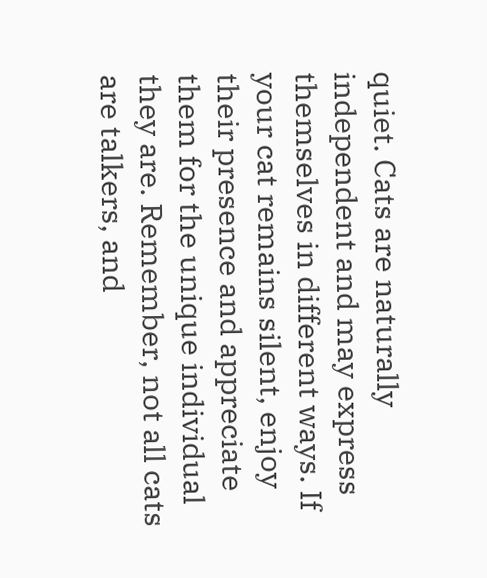quiet. Cats are naturally independent and may express themselves in different ways. If your cat remains silent, enjoy their presence and appreciate them for the unique individual they are. Remember, not all cats are talkers, and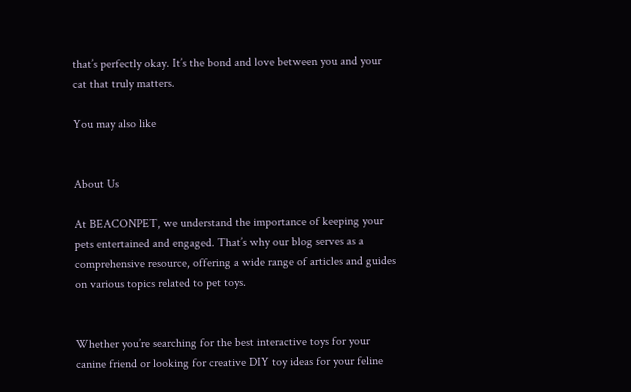that’s perfectly okay. It’s the bond and love between you and your cat that truly matters.

You may also like


About Us

At BEACONPET, we understand the importance of keeping your pets entertained and engaged. That’s why our blog serves as a comprehensive resource, offering a wide range of articles and guides on various topics related to pet toys.


Whether you’re searching for the best interactive toys for your canine friend or looking for creative DIY toy ideas for your feline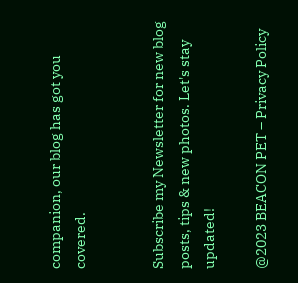companion, our blog has got you covered.


Subscribe my Newsletter for new blog posts, tips & new photos. Let's stay updated!

@2023 BEACON PET – Privacy Policy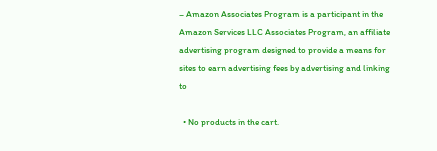– Amazon Associates Program is a participant in the Amazon Services LLC Associates Program, an affiliate advertising program designed to provide a means for sites to earn advertising fees by advertising and linking to

  • No products in the cart.